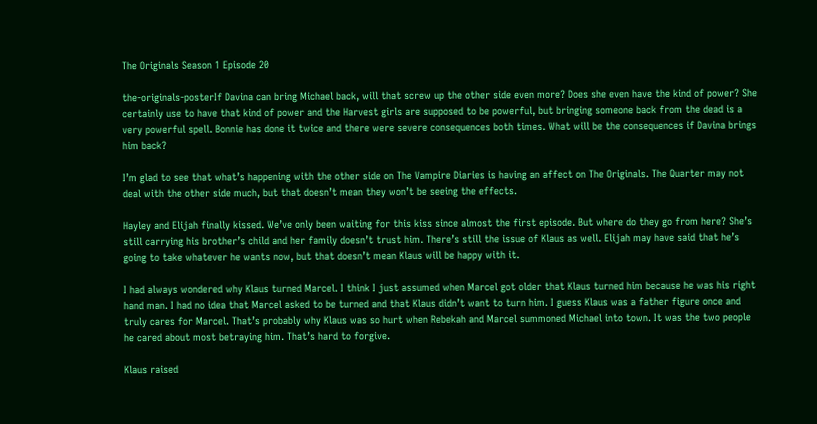The Originals Season 1 Episode 20

the-originals-posterIf Davina can bring Michael back, will that screw up the other side even more? Does she even have the kind of power? She certainly use to have that kind of power and the Harvest girls are supposed to be powerful, but bringing someone back from the dead is a very powerful spell. Bonnie has done it twice and there were severe consequences both times. What will be the consequences if Davina brings him back?

I’m glad to see that what’s happening with the other side on The Vampire Diaries is having an affect on The Originals. The Quarter may not deal with the other side much, but that doesn’t mean they won’t be seeing the effects.

Hayley and Elijah finally kissed. We’ve only been waiting for this kiss since almost the first episode. But where do they go from here? She’s still carrying his brother’s child and her family doesn’t trust him. There’s still the issue of Klaus as well. Elijah may have said that he’s going to take whatever he wants now, but that doesn’t mean Klaus will be happy with it.

I had always wondered why Klaus turned Marcel. I think I just assumed when Marcel got older that Klaus turned him because he was his right hand man. I had no idea that Marcel asked to be turned and that Klaus didn’t want to turn him. I guess Klaus was a father figure once and truly cares for Marcel. That’s probably why Klaus was so hurt when Rebekah and Marcel summoned Michael into town. It was the two people he cared about most betraying him. That’s hard to forgive.

Klaus raised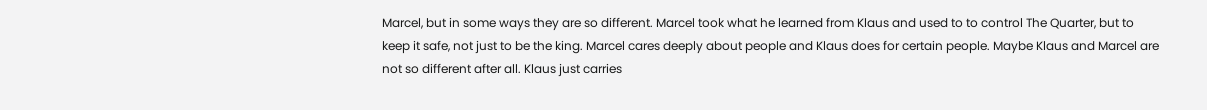Marcel, but in some ways they are so different. Marcel took what he learned from Klaus and used to to control The Quarter, but to keep it safe, not just to be the king. Marcel cares deeply about people and Klaus does for certain people. Maybe Klaus and Marcel are not so different after all. Klaus just carries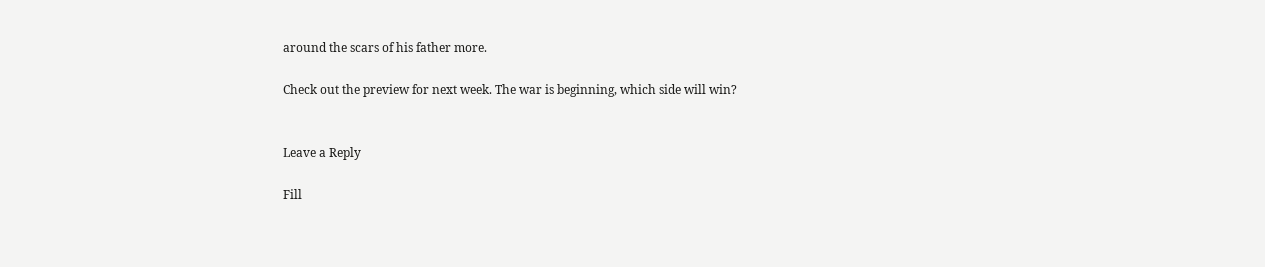around the scars of his father more.

Check out the preview for next week. The war is beginning, which side will win?


Leave a Reply

Fill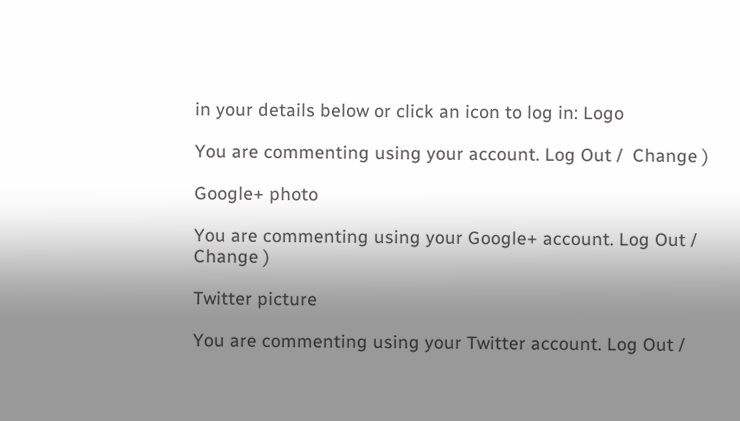in your details below or click an icon to log in: Logo

You are commenting using your account. Log Out /  Change )

Google+ photo

You are commenting using your Google+ account. Log Out /  Change )

Twitter picture

You are commenting using your Twitter account. Log Out /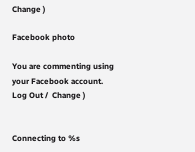Change )

Facebook photo

You are commenting using your Facebook account. Log Out /  Change )


Connecting to %s